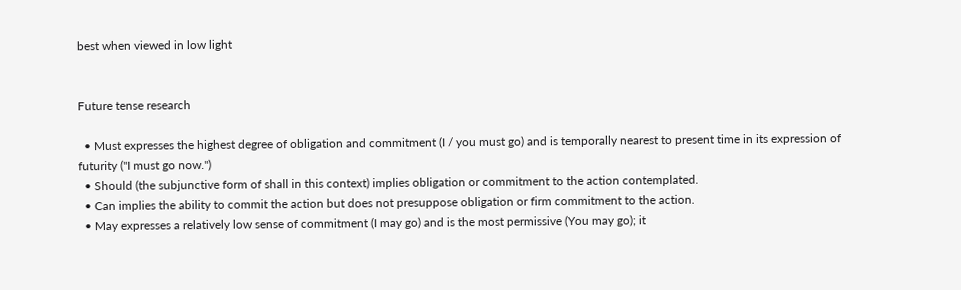best when viewed in low light


Future tense research

  • Must expresses the highest degree of obligation and commitment (I / you must go) and is temporally nearest to present time in its expression of futurity ("I must go now.")
  • Should (the subjunctive form of shall in this context) implies obligation or commitment to the action contemplated.
  • Can implies the ability to commit the action but does not presuppose obligation or firm commitment to the action.
  • May expresses a relatively low sense of commitment (I may go) and is the most permissive (You may go); it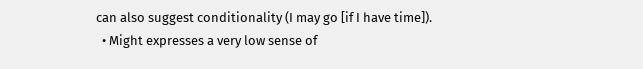can also suggest conditionality (I may go [if I have time]).
  • Might expresses a very low sense of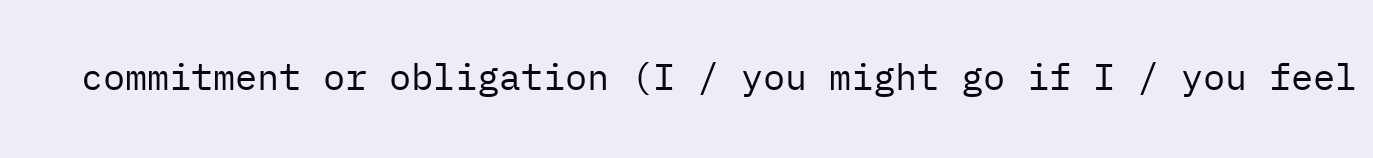commitment or obligation (I / you might go if I / you feel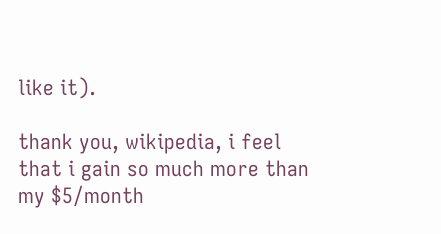like it).

thank you, wikipedia, i feel that i gain so much more than my $5/month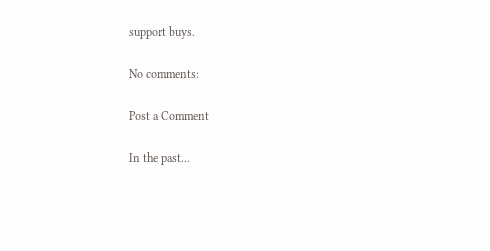support buys.

No comments:

Post a Comment

In the past...